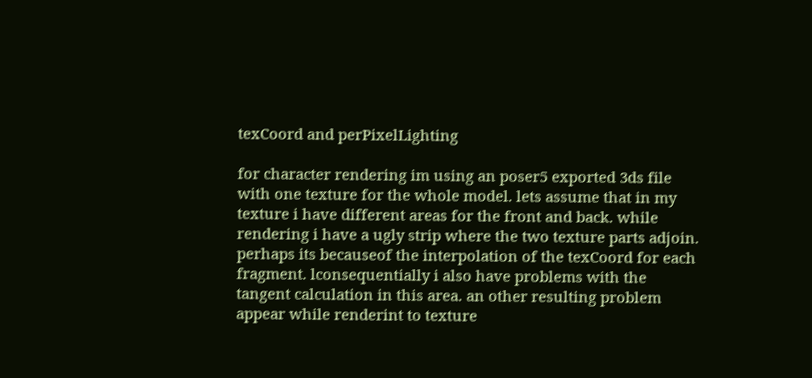texCoord and perPixelLighting

for character rendering im using an poser5 exported 3ds file with one texture for the whole model. lets assume that in my texture i have different areas for the front and back. while rendering i have a ugly strip where the two texture parts adjoin. perhaps its becauseof the interpolation of the texCoord for each fragment. lconsequentially i also have problems with the tangent calculation in this area. an other resulting problem appear while renderint to texture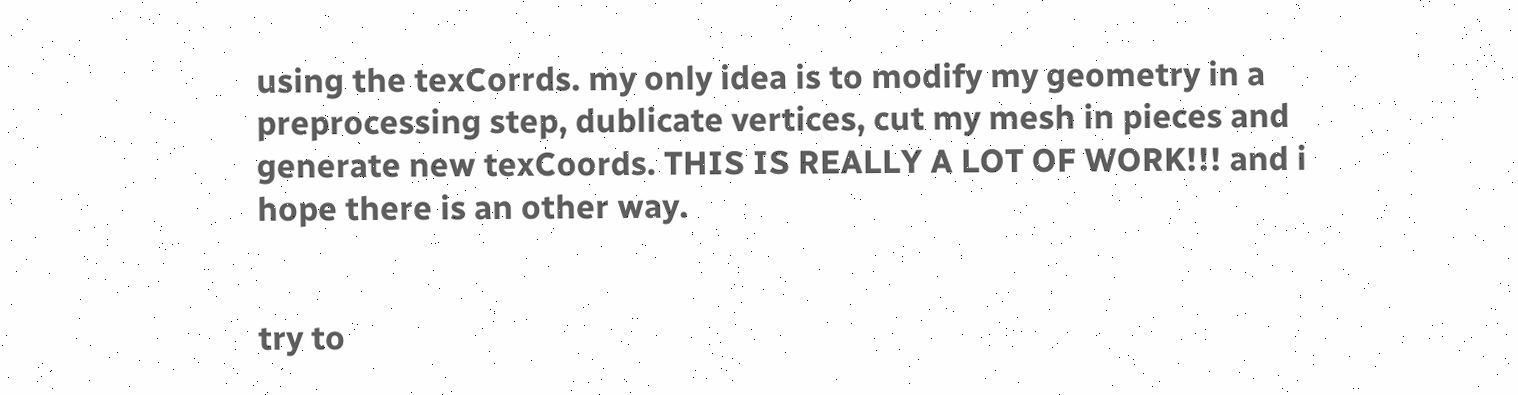using the texCorrds. my only idea is to modify my geometry in a preprocessing step, dublicate vertices, cut my mesh in pieces and generate new texCoords. THIS IS REALLY A LOT OF WORK!!! and i hope there is an other way.


try to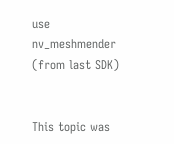use nv_meshmender (from last SDK)


This topic was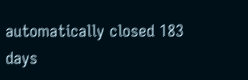automatically closed 183 days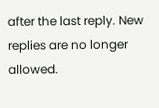after the last reply. New replies are no longer allowed.